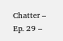Chatter – Ep. 29 –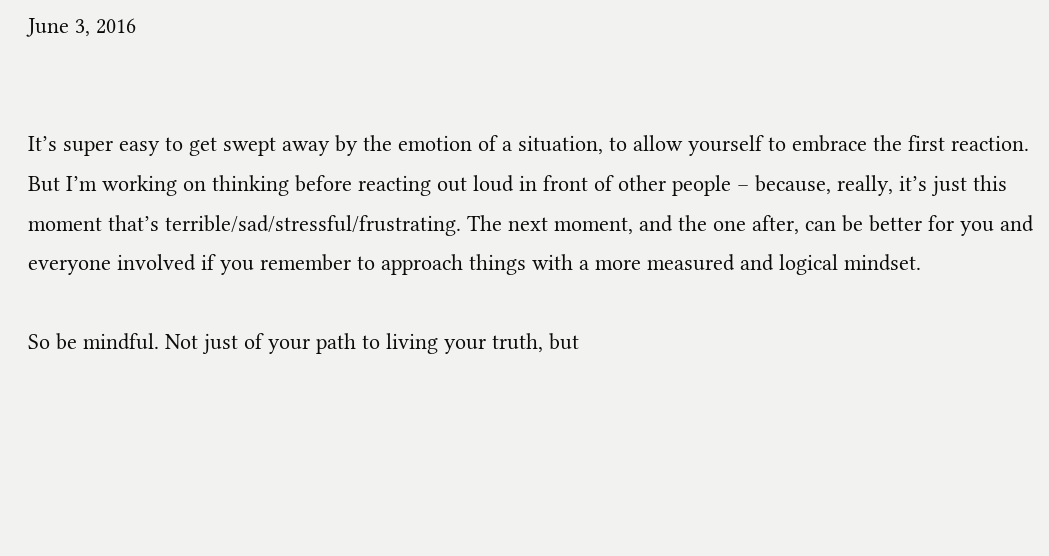June 3, 2016


It’s super easy to get swept away by the emotion of a situation, to allow yourself to embrace the first reaction. But I’m working on thinking before reacting out loud in front of other people – because, really, it’s just this moment that’s terrible/sad/stressful/frustrating. The next moment, and the one after, can be better for you and everyone involved if you remember to approach things with a more measured and logical mindset.

So be mindful. Not just of your path to living your truth, but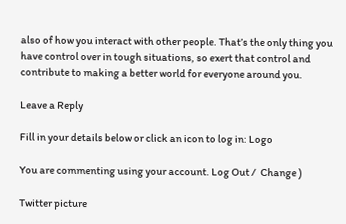also of how you interact with other people. That’s the only thing you have control over in tough situations, so exert that control and contribute to making a better world for everyone around you.

Leave a Reply

Fill in your details below or click an icon to log in: Logo

You are commenting using your account. Log Out /  Change )

Twitter picture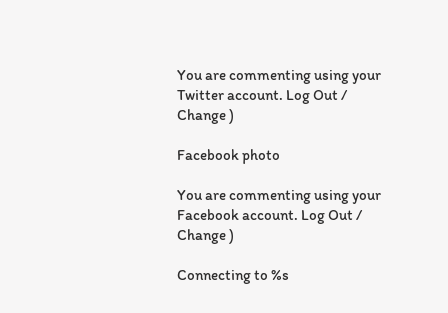You are commenting using your Twitter account. Log Out /  Change )

Facebook photo

You are commenting using your Facebook account. Log Out /  Change )

Connecting to %s